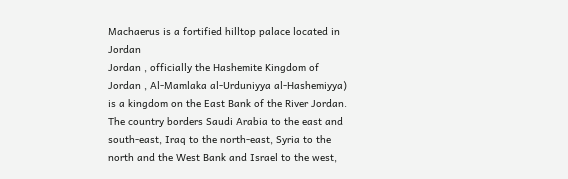Machaerus is a fortified hilltop palace located in Jordan
Jordan , officially the Hashemite Kingdom of Jordan , Al-Mamlaka al-Urduniyya al-Hashemiyya) is a kingdom on the East Bank of the River Jordan. The country borders Saudi Arabia to the east and south-east, Iraq to the north-east, Syria to the north and the West Bank and Israel to the west,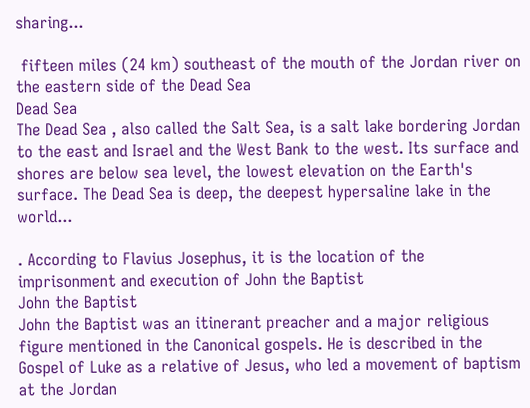sharing...

 fifteen miles (24 km) southeast of the mouth of the Jordan river on the eastern side of the Dead Sea
Dead Sea
The Dead Sea , also called the Salt Sea, is a salt lake bordering Jordan to the east and Israel and the West Bank to the west. Its surface and shores are below sea level, the lowest elevation on the Earth's surface. The Dead Sea is deep, the deepest hypersaline lake in the world...

. According to Flavius Josephus, it is the location of the imprisonment and execution of John the Baptist
John the Baptist
John the Baptist was an itinerant preacher and a major religious figure mentioned in the Canonical gospels. He is described in the Gospel of Luke as a relative of Jesus, who led a movement of baptism at the Jordan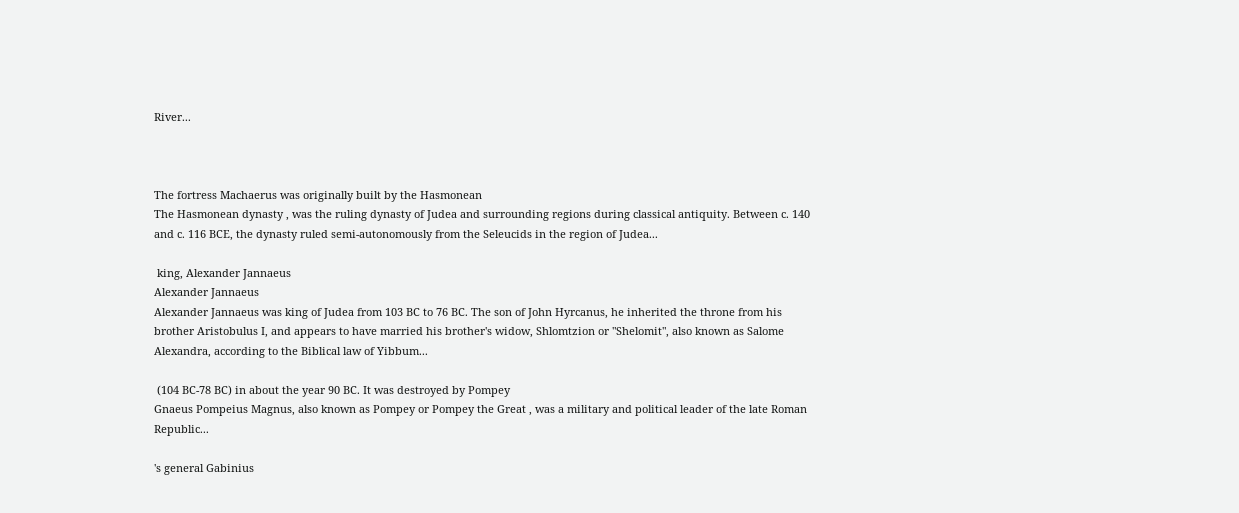River...



The fortress Machaerus was originally built by the Hasmonean
The Hasmonean dynasty , was the ruling dynasty of Judea and surrounding regions during classical antiquity. Between c. 140 and c. 116 BCE, the dynasty ruled semi-autonomously from the Seleucids in the region of Judea...

 king, Alexander Jannaeus
Alexander Jannaeus
Alexander Jannaeus was king of Judea from 103 BC to 76 BC. The son of John Hyrcanus, he inherited the throne from his brother Aristobulus I, and appears to have married his brother's widow, Shlomtzion or "Shelomit", also known as Salome Alexandra, according to the Biblical law of Yibbum...

 (104 BC-78 BC) in about the year 90 BC. It was destroyed by Pompey
Gnaeus Pompeius Magnus, also known as Pompey or Pompey the Great , was a military and political leader of the late Roman Republic...

's general Gabinius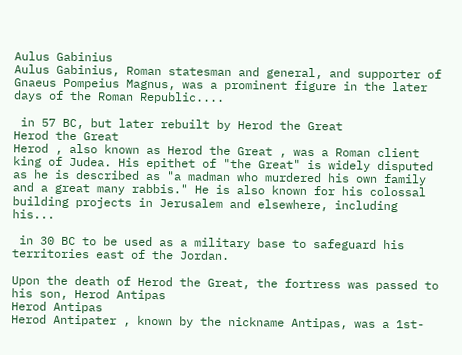Aulus Gabinius
Aulus Gabinius, Roman statesman and general, and supporter of Gnaeus Pompeius Magnus, was a prominent figure in the later days of the Roman Republic....

 in 57 BC, but later rebuilt by Herod the Great
Herod the Great
Herod , also known as Herod the Great , was a Roman client king of Judea. His epithet of "the Great" is widely disputed as he is described as "a madman who murdered his own family and a great many rabbis." He is also known for his colossal building projects in Jerusalem and elsewhere, including his...

 in 30 BC to be used as a military base to safeguard his territories east of the Jordan.

Upon the death of Herod the Great, the fortress was passed to his son, Herod Antipas
Herod Antipas
Herod Antipater , known by the nickname Antipas, was a 1st-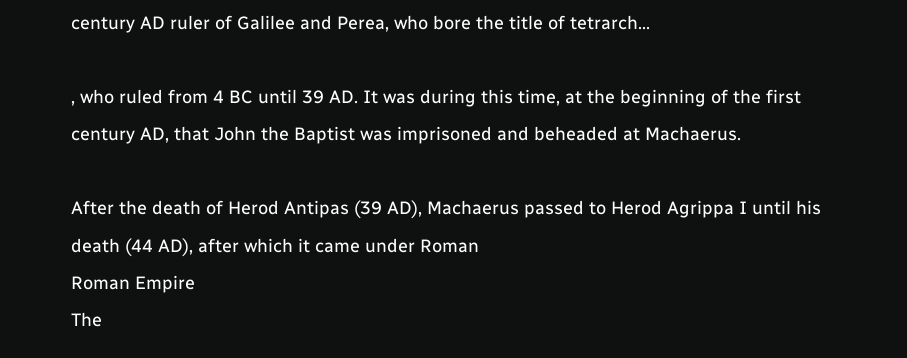century AD ruler of Galilee and Perea, who bore the title of tetrarch...

, who ruled from 4 BC until 39 AD. It was during this time, at the beginning of the first century AD, that John the Baptist was imprisoned and beheaded at Machaerus.

After the death of Herod Antipas (39 AD), Machaerus passed to Herod Agrippa I until his death (44 AD), after which it came under Roman
Roman Empire
The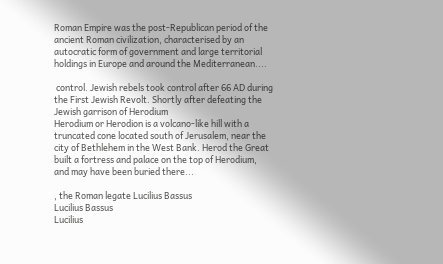Roman Empire was the post-Republican period of the ancient Roman civilization, characterised by an autocratic form of government and large territorial holdings in Europe and around the Mediterranean....

 control. Jewish rebels took control after 66 AD during the First Jewish Revolt. Shortly after defeating the Jewish garrison of Herodium
Herodium or Herodion is a volcano-like hill with a truncated cone located south of Jerusalem, near the city of Bethlehem in the West Bank. Herod the Great built a fortress and palace on the top of Herodium, and may have been buried there...

, the Roman legate Lucilius Bassus
Lucilius Bassus
Lucilius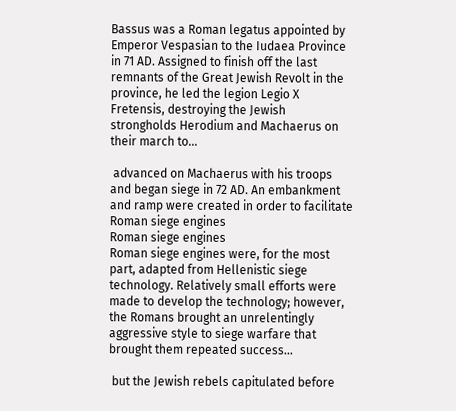Bassus was a Roman legatus appointed by Emperor Vespasian to the Iudaea Province in 71 AD. Assigned to finish off the last remnants of the Great Jewish Revolt in the province, he led the legion Legio X Fretensis, destroying the Jewish strongholds Herodium and Machaerus on their march to...

 advanced on Machaerus with his troops and began siege in 72 AD. An embankment and ramp were created in order to facilitate Roman siege engines
Roman siege engines
Roman siege engines were, for the most part, adapted from Hellenistic siege technology. Relatively small efforts were made to develop the technology; however, the Romans brought an unrelentingly aggressive style to siege warfare that brought them repeated success...

 but the Jewish rebels capitulated before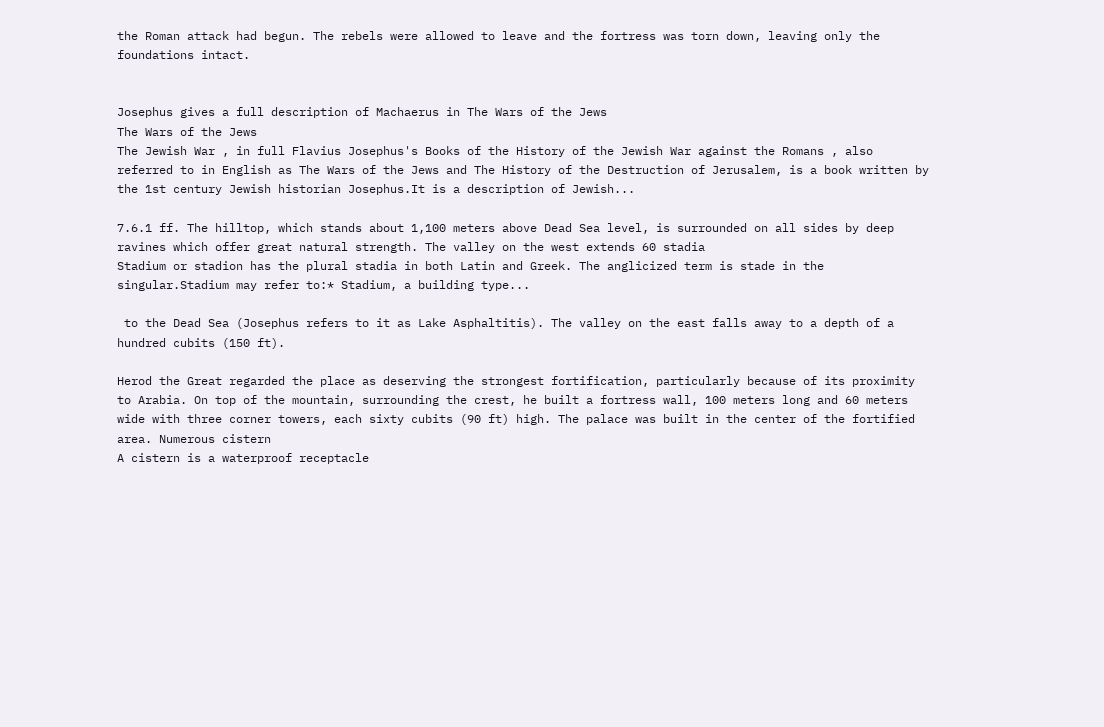the Roman attack had begun. The rebels were allowed to leave and the fortress was torn down, leaving only the foundations intact.


Josephus gives a full description of Machaerus in The Wars of the Jews
The Wars of the Jews
The Jewish War , in full Flavius Josephus's Books of the History of the Jewish War against the Romans , also referred to in English as The Wars of the Jews and The History of the Destruction of Jerusalem, is a book written by the 1st century Jewish historian Josephus.It is a description of Jewish...

7.6.1 ff. The hilltop, which stands about 1,100 meters above Dead Sea level, is surrounded on all sides by deep ravines which offer great natural strength. The valley on the west extends 60 stadia
Stadium or stadion has the plural stadia in both Latin and Greek. The anglicized term is stade in the singular.Stadium may refer to:* Stadium, a building type...

 to the Dead Sea (Josephus refers to it as Lake Asphaltitis). The valley on the east falls away to a depth of a hundred cubits (150 ft).

Herod the Great regarded the place as deserving the strongest fortification, particularly because of its proximity to Arabia. On top of the mountain, surrounding the crest, he built a fortress wall, 100 meters long and 60 meters wide with three corner towers, each sixty cubits (90 ft) high. The palace was built in the center of the fortified area. Numerous cistern
A cistern is a waterproof receptacle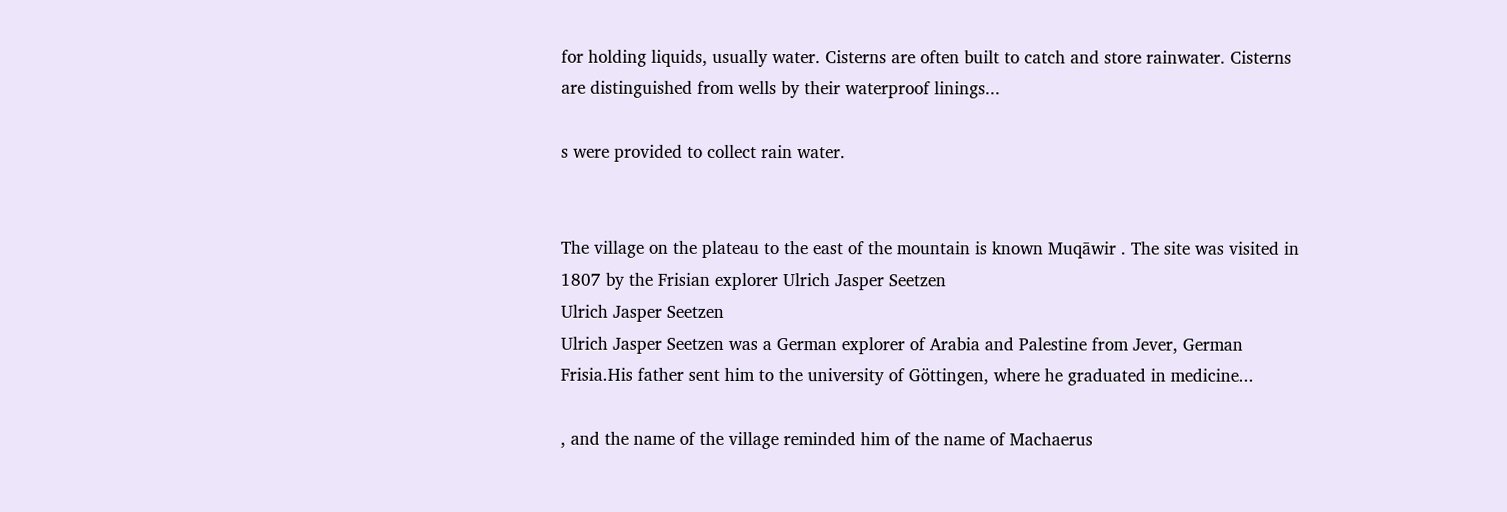for holding liquids, usually water. Cisterns are often built to catch and store rainwater. Cisterns are distinguished from wells by their waterproof linings...

s were provided to collect rain water.


The village on the plateau to the east of the mountain is known Muqāwir . The site was visited in 1807 by the Frisian explorer Ulrich Jasper Seetzen
Ulrich Jasper Seetzen
Ulrich Jasper Seetzen was a German explorer of Arabia and Palestine from Jever, German Frisia.His father sent him to the university of Göttingen, where he graduated in medicine...

, and the name of the village reminded him of the name of Machaerus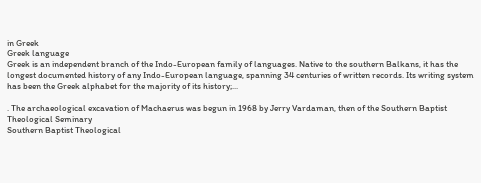in Greek
Greek language
Greek is an independent branch of the Indo-European family of languages. Native to the southern Balkans, it has the longest documented history of any Indo-European language, spanning 34 centuries of written records. Its writing system has been the Greek alphabet for the majority of its history;...

. The archaeological excavation of Machaerus was begun in 1968 by Jerry Vardaman, then of the Southern Baptist Theological Seminary
Southern Baptist Theological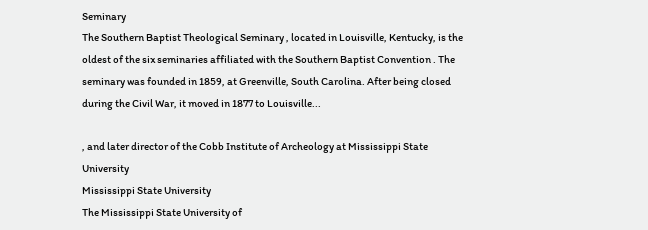Seminary
The Southern Baptist Theological Seminary , located in Louisville, Kentucky, is the oldest of the six seminaries affiliated with the Southern Baptist Convention . The seminary was founded in 1859, at Greenville, South Carolina. After being closed during the Civil War, it moved in 1877 to Louisville...

, and later director of the Cobb Institute of Archeology at Mississippi State University
Mississippi State University
The Mississippi State University of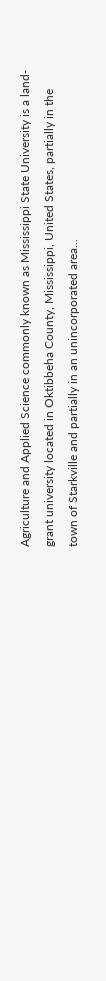Agriculture and Applied Science commonly known as Mississippi State University is a land-grant university located in Oktibbeha County, Mississippi, United States, partially in the town of Starkville and partially in an unincorporated area...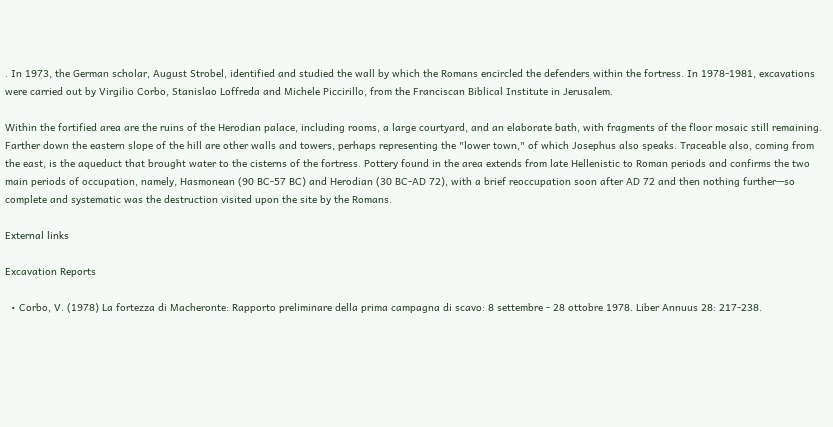. In 1973, the German scholar, August Strobel, identified and studied the wall by which the Romans encircled the defenders within the fortress. In 1978-1981, excavations were carried out by Virgilio Corbo, Stanislao Loffreda and Michele Piccirillo, from the Franciscan Biblical Institute in Jerusalem.

Within the fortified area are the ruins of the Herodian palace, including rooms, a large courtyard, and an elaborate bath, with fragments of the floor mosaic still remaining. Farther down the eastern slope of the hill are other walls and towers, perhaps representing the "lower town," of which Josephus also speaks. Traceable also, coming from the east, is the aqueduct that brought water to the cisterns of the fortress. Pottery found in the area extends from late Hellenistic to Roman periods and confirms the two main periods of occupation, namely, Hasmonean (90 BC-57 BC) and Herodian (30 BC-AD 72), with a brief reoccupation soon after AD 72 and then nothing further—so complete and systematic was the destruction visited upon the site by the Romans.

External links

Excavation Reports

  • Corbo, V. (1978) La fortezza di Macheronte: Rapporto preliminare della prima campagna di scavo: 8 settembre - 28 ottobre 1978. Liber Annuus 28: 217-238.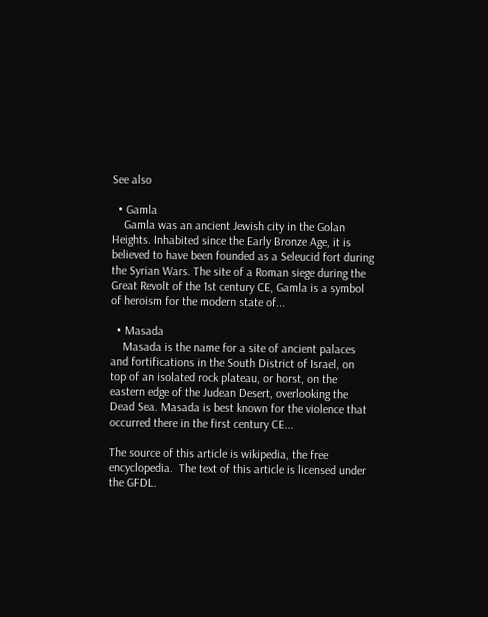See also

  • Gamla
    Gamla was an ancient Jewish city in the Golan Heights. Inhabited since the Early Bronze Age, it is believed to have been founded as a Seleucid fort during the Syrian Wars. The site of a Roman siege during the Great Revolt of the 1st century CE, Gamla is a symbol of heroism for the modern state of...

  • Masada
    Masada is the name for a site of ancient palaces and fortifications in the South District of Israel, on top of an isolated rock plateau, or horst, on the eastern edge of the Judean Desert, overlooking the Dead Sea. Masada is best known for the violence that occurred there in the first century CE...

The source of this article is wikipedia, the free encyclopedia.  The text of this article is licensed under the GFDL.